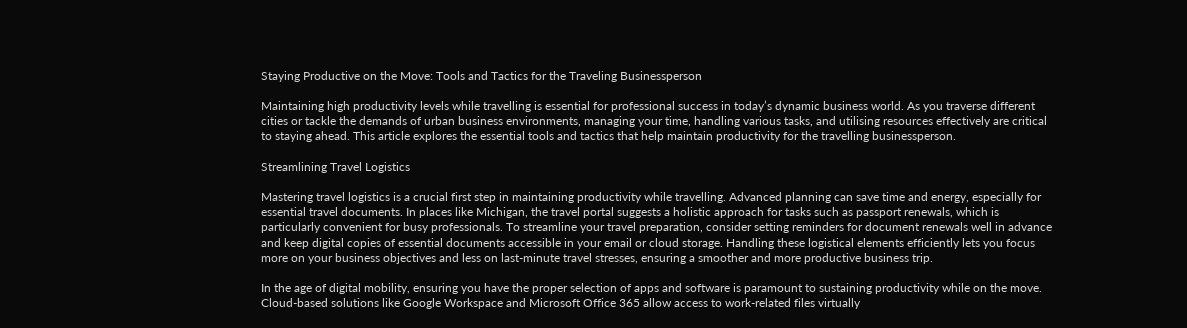Staying Productive on the Move: Tools and Tactics for the Traveling Businessperson

Maintaining high productivity levels while travelling is essential for professional success in today’s dynamic business world. As you traverse different cities or tackle the demands of urban business environments, managing your time, handling various tasks, and utilising resources effectively are critical to staying ahead. This article explores the essential tools and tactics that help maintain productivity for the travelling businessperson.

Streamlining Travel Logistics

Mastering travel logistics is a crucial first step in maintaining productivity while travelling. Advanced planning can save time and energy, especially for essential travel documents. In places like Michigan, the travel portal suggests a holistic approach for tasks such as passport renewals, which is particularly convenient for busy professionals. To streamline your travel preparation, consider setting reminders for document renewals well in advance and keep digital copies of essential documents accessible in your email or cloud storage. Handling these logistical elements efficiently lets you focus more on your business objectives and less on last-minute travel stresses, ensuring a smoother and more productive business trip.

In the age of digital mobility, ensuring you have the proper selection of apps and software is paramount to sustaining productivity while on the move. Cloud-based solutions like Google Workspace and Microsoft Office 365 allow access to work-related files virtually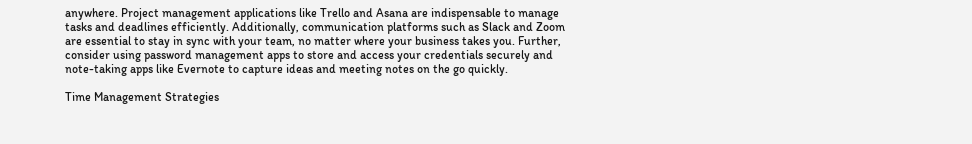anywhere. Project management applications like Trello and Asana are indispensable to manage tasks and deadlines efficiently. Additionally, communication platforms such as Slack and Zoom are essential to stay in sync with your team, no matter where your business takes you. Further, consider using password management apps to store and access your credentials securely and note-taking apps like Evernote to capture ideas and meeting notes on the go quickly.

Time Management Strategies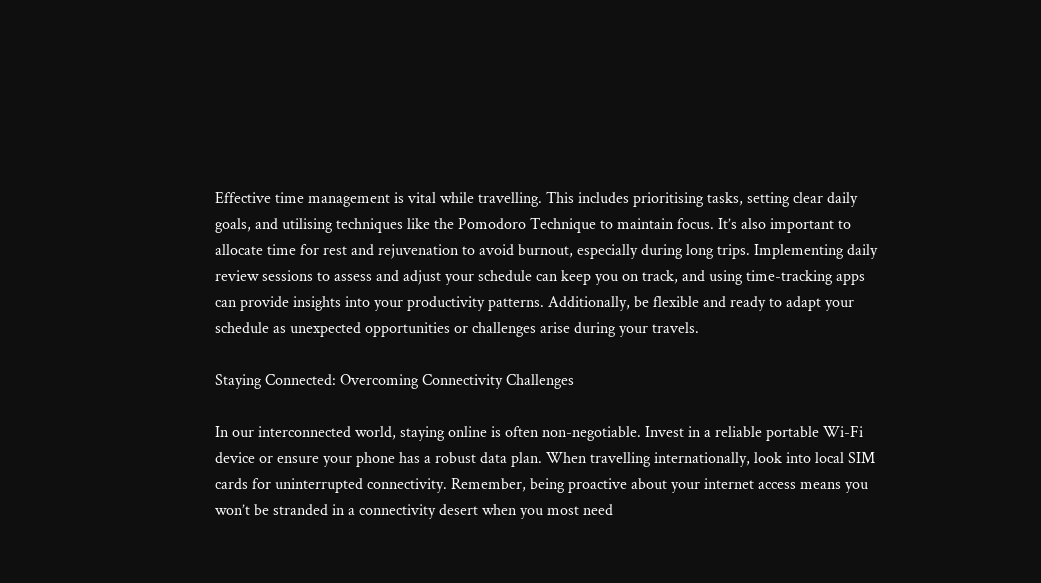Effective time management is vital while travelling. This includes prioritising tasks, setting clear daily goals, and utilising techniques like the Pomodoro Technique to maintain focus. It’s also important to allocate time for rest and rejuvenation to avoid burnout, especially during long trips. Implementing daily review sessions to assess and adjust your schedule can keep you on track, and using time-tracking apps can provide insights into your productivity patterns. Additionally, be flexible and ready to adapt your schedule as unexpected opportunities or challenges arise during your travels.

Staying Connected: Overcoming Connectivity Challenges

In our interconnected world, staying online is often non-negotiable. Invest in a reliable portable Wi-Fi device or ensure your phone has a robust data plan. When travelling internationally, look into local SIM cards for uninterrupted connectivity. Remember, being proactive about your internet access means you won’t be stranded in a connectivity desert when you most need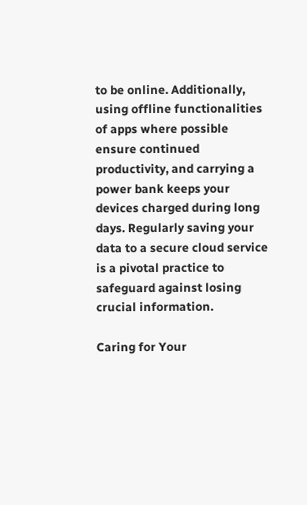to be online. Additionally, using offline functionalities of apps where possible ensure continued productivity, and carrying a power bank keeps your devices charged during long days. Regularly saving your data to a secure cloud service is a pivotal practice to safeguard against losing crucial information.

Caring for Your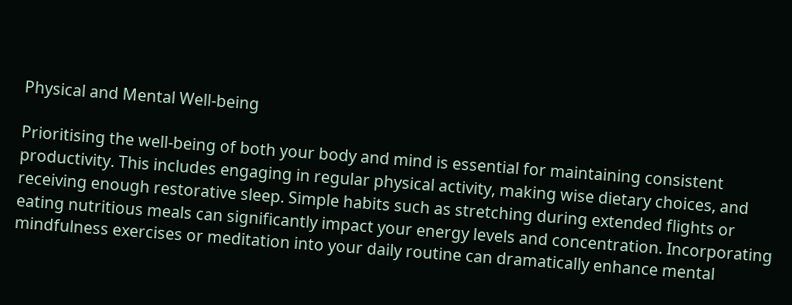Physical and Mental Well-being

Prioritising the well-being of both your body and mind is essential for maintaining consistent productivity. This includes engaging in regular physical activity, making wise dietary choices, and receiving enough restorative sleep. Simple habits such as stretching during extended flights or eating nutritious meals can significantly impact your energy levels and concentration. Incorporating mindfulness exercises or meditation into your daily routine can dramatically enhance mental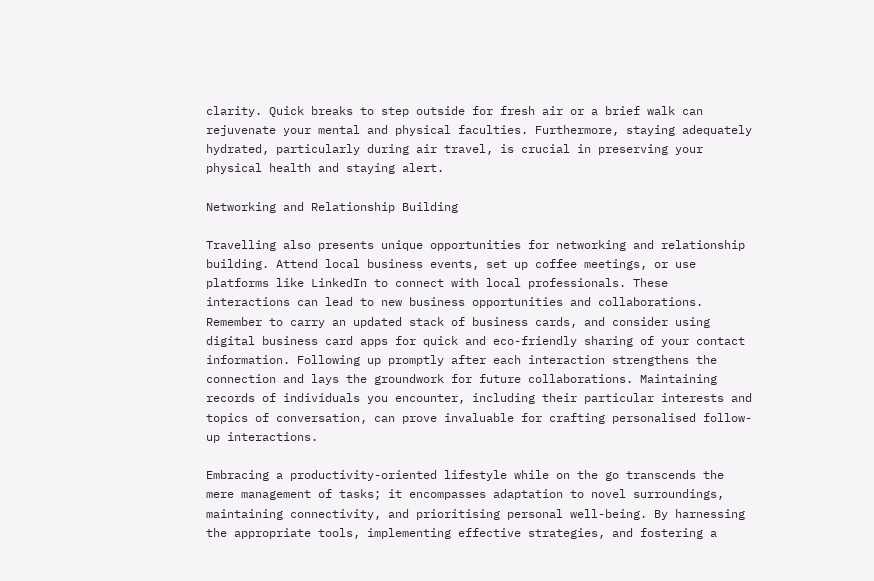clarity. Quick breaks to step outside for fresh air or a brief walk can rejuvenate your mental and physical faculties. Furthermore, staying adequately hydrated, particularly during air travel, is crucial in preserving your physical health and staying alert.

Networking and Relationship Building

Travelling also presents unique opportunities for networking and relationship building. Attend local business events, set up coffee meetings, or use platforms like LinkedIn to connect with local professionals. These interactions can lead to new business opportunities and collaborations. Remember to carry an updated stack of business cards, and consider using digital business card apps for quick and eco-friendly sharing of your contact information. Following up promptly after each interaction strengthens the connection and lays the groundwork for future collaborations. Maintaining records of individuals you encounter, including their particular interests and topics of conversation, can prove invaluable for crafting personalised follow-up interactions.

Embracing a productivity-oriented lifestyle while on the go transcends the mere management of tasks; it encompasses adaptation to novel surroundings, maintaining connectivity, and prioritising personal well-being. By harnessing the appropriate tools, implementing effective strategies, and fostering a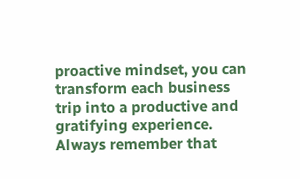proactive mindset, you can transform each business trip into a productive and gratifying experience. Always remember that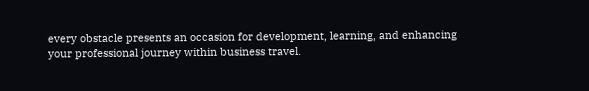every obstacle presents an occasion for development, learning, and enhancing your professional journey within business travel.